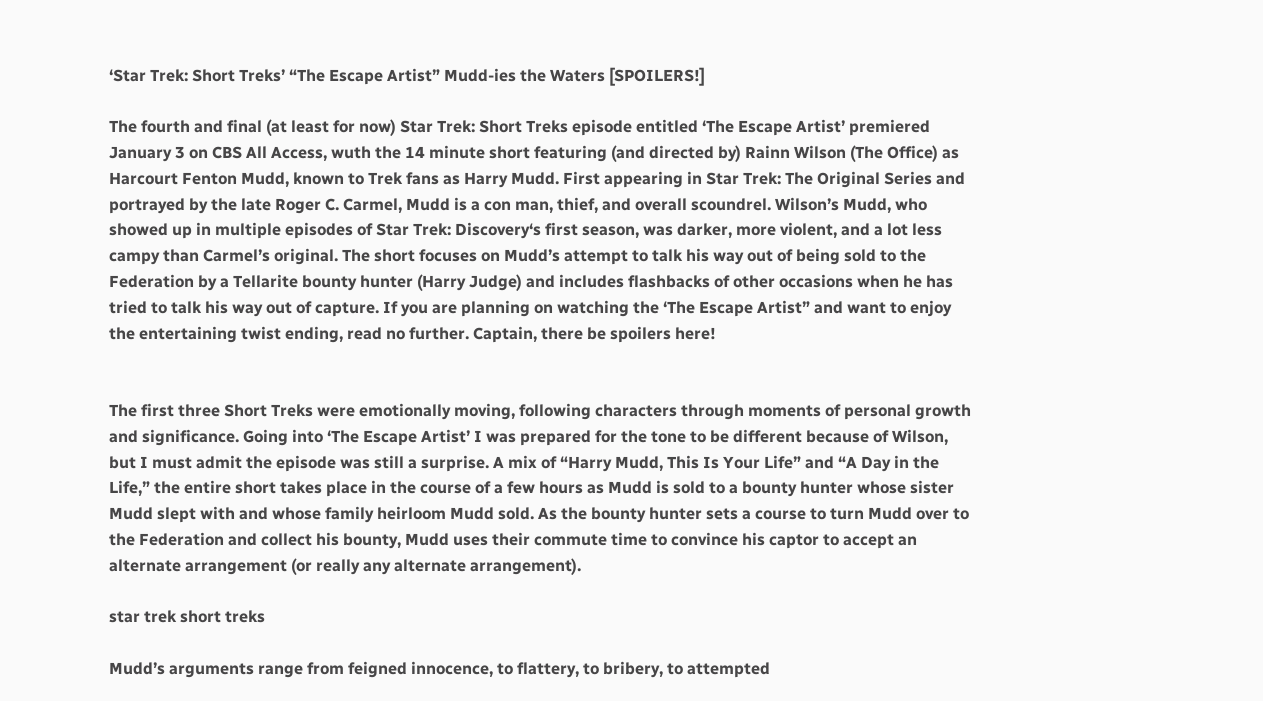‘Star Trek: Short Treks’ “The Escape Artist” Mudd-ies the Waters [SPOILERS!]

The fourth and final (at least for now) Star Trek: Short Treks episode entitled ‘The Escape Artist’ premiered January 3 on CBS All Access, wuth the 14 minute short featuring (and directed by) Rainn Wilson (The Office) as Harcourt Fenton Mudd, known to Trek fans as Harry Mudd. First appearing in Star Trek: The Original Series and portrayed by the late Roger C. Carmel, Mudd is a con man, thief, and overall scoundrel. Wilson’s Mudd, who showed up in multiple episodes of Star Trek: Discovery‘s first season, was darker, more violent, and a lot less campy than Carmel’s original. The short focuses on Mudd’s attempt to talk his way out of being sold to the Federation by a Tellarite bounty hunter (Harry Judge) and includes flashbacks of other occasions when he has tried to talk his way out of capture. If you are planning on watching the ‘The Escape Artist” and want to enjoy the entertaining twist ending, read no further. Captain, there be spoilers here!


The first three Short Treks were emotionally moving, following characters through moments of personal growth and significance. Going into ‘The Escape Artist’ I was prepared for the tone to be different because of Wilson, but I must admit the episode was still a surprise. A mix of “Harry Mudd, This Is Your Life” and “A Day in the Life,” the entire short takes place in the course of a few hours as Mudd is sold to a bounty hunter whose sister Mudd slept with and whose family heirloom Mudd sold. As the bounty hunter sets a course to turn Mudd over to the Federation and collect his bounty, Mudd uses their commute time to convince his captor to accept an alternate arrangement (or really any alternate arrangement).

star trek short treks

Mudd’s arguments range from feigned innocence, to flattery, to bribery, to attempted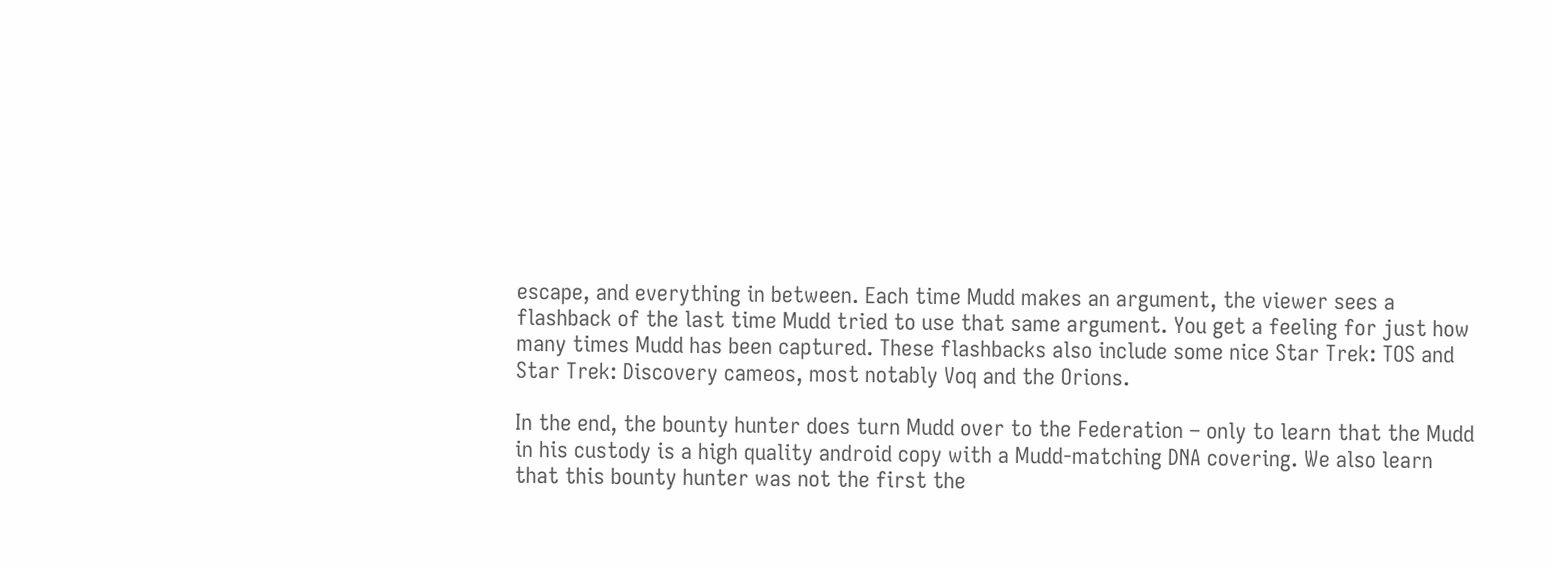escape, and everything in between. Each time Mudd makes an argument, the viewer sees a flashback of the last time Mudd tried to use that same argument. You get a feeling for just how many times Mudd has been captured. These flashbacks also include some nice Star Trek: TOS and Star Trek: Discovery cameos, most notably Voq and the Orions.

In the end, the bounty hunter does turn Mudd over to the Federation – only to learn that the Mudd in his custody is a high quality android copy with a Mudd-matching DNA covering. We also learn that this bounty hunter was not the first the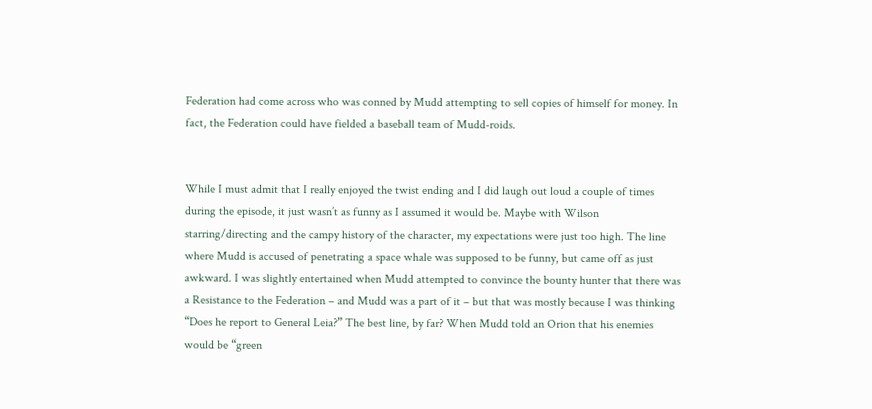Federation had come across who was conned by Mudd attempting to sell copies of himself for money. In fact, the Federation could have fielded a baseball team of Mudd-roids.


While I must admit that I really enjoyed the twist ending and I did laugh out loud a couple of times during the episode, it just wasn’t as funny as I assumed it would be. Maybe with Wilson starring/directing and the campy history of the character, my expectations were just too high. The line where Mudd is accused of penetrating a space whale was supposed to be funny, but came off as just awkward. I was slightly entertained when Mudd attempted to convince the bounty hunter that there was a Resistance to the Federation – and Mudd was a part of it – but that was mostly because I was thinking “Does he report to General Leia?” The best line, by far? When Mudd told an Orion that his enemies would be “green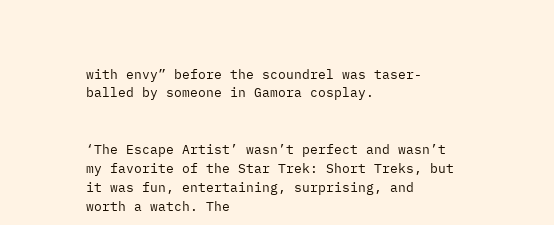with envy” before the scoundrel was taser-balled by someone in Gamora cosplay.


‘The Escape Artist’ wasn’t perfect and wasn’t my favorite of the Star Trek: Short Treks, but it was fun, entertaining, surprising, and worth a watch. The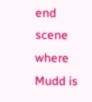end scene where Mudd is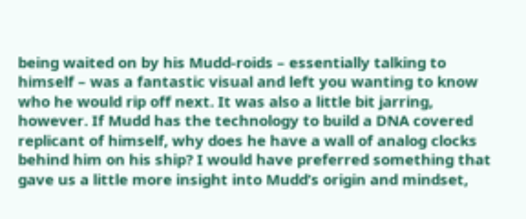being waited on by his Mudd-roids – essentially talking to himself – was a fantastic visual and left you wanting to know who he would rip off next. It was also a little bit jarring, however. If Mudd has the technology to build a DNA covered replicant of himself, why does he have a wall of analog clocks behind him on his ship? I would have preferred something that gave us a little more insight into Mudd’s origin and mindset,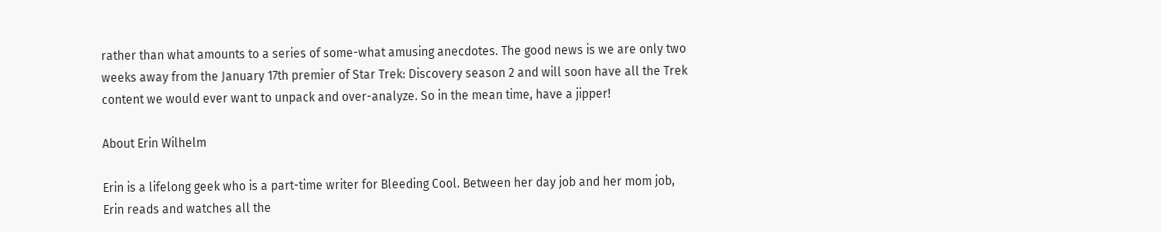rather than what amounts to a series of some-what amusing anecdotes. The good news is we are only two weeks away from the January 17th premier of Star Trek: Discovery season 2 and will soon have all the Trek content we would ever want to unpack and over-analyze. So in the mean time, have a jipper!

About Erin Wilhelm

Erin is a lifelong geek who is a part-time writer for Bleeding Cool. Between her day job and her mom job, Erin reads and watches all the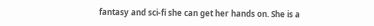fantasy and sci-fi she can get her hands on. She is a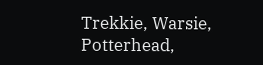Trekkie, Warsie, Potterhead,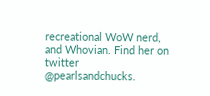recreational WoW nerd, and Whovian. Find her on twitter @pearlsandchucks.